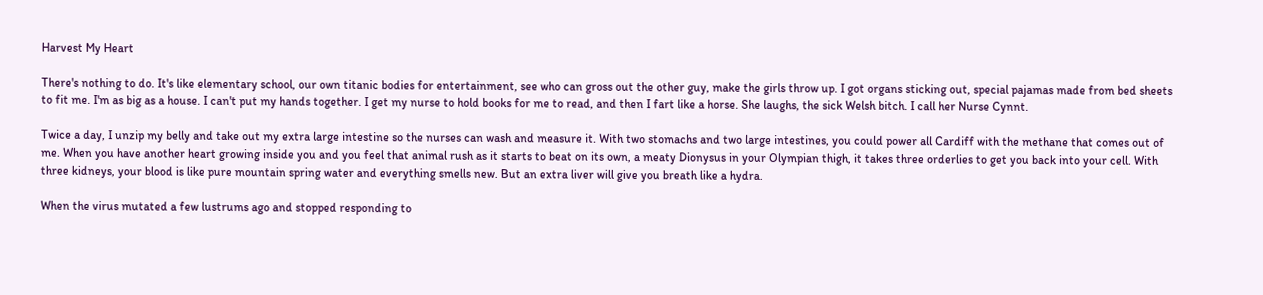Harvest My Heart

There's nothing to do. It's like elementary school, our own titanic bodies for entertainment, see who can gross out the other guy, make the girls throw up. I got organs sticking out, special pajamas made from bed sheets to fit me. I'm as big as a house. I can't put my hands together. I get my nurse to hold books for me to read, and then I fart like a horse. She laughs, the sick Welsh bitch. I call her Nurse Cynnt.

Twice a day, I unzip my belly and take out my extra large intestine so the nurses can wash and measure it. With two stomachs and two large intestines, you could power all Cardiff with the methane that comes out of me. When you have another heart growing inside you and you feel that animal rush as it starts to beat on its own, a meaty Dionysus in your Olympian thigh, it takes three orderlies to get you back into your cell. With three kidneys, your blood is like pure mountain spring water and everything smells new. But an extra liver will give you breath like a hydra.

When the virus mutated a few lustrums ago and stopped responding to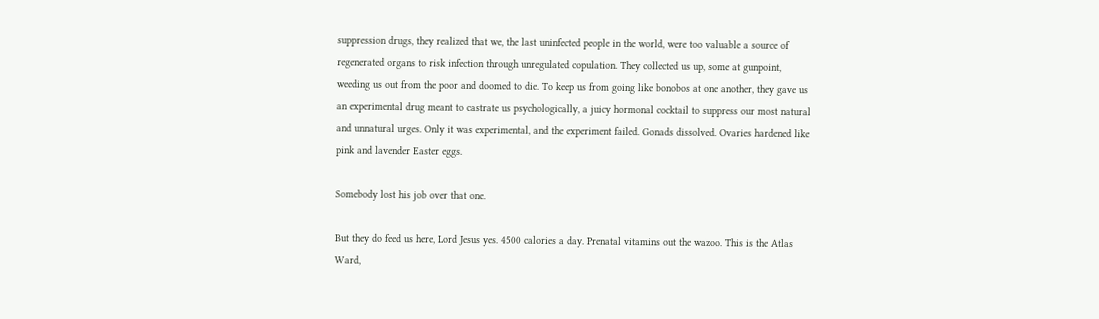suppression drugs, they realized that we, the last uninfected people in the world, were too valuable a source of regenerated organs to risk infection through unregulated copulation. They collected us up, some at gunpoint, weeding us out from the poor and doomed to die. To keep us from going like bonobos at one another, they gave us an experimental drug meant to castrate us psychologically, a juicy hormonal cocktail to suppress our most natural and unnatural urges. Only it was experimental, and the experiment failed. Gonads dissolved. Ovaries hardened like pink and lavender Easter eggs.

Somebody lost his job over that one.

But they do feed us here, Lord Jesus yes. 4500 calories a day. Prenatal vitamins out the wazoo. This is the Atlas Ward,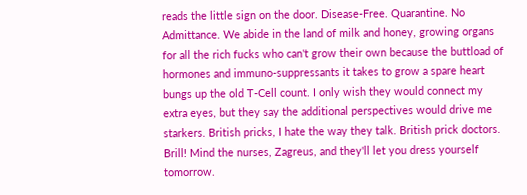reads the little sign on the door. Disease-Free. Quarantine. No Admittance. We abide in the land of milk and honey, growing organs for all the rich fucks who can't grow their own because the buttload of hormones and immuno-suppressants it takes to grow a spare heart bungs up the old T-Cell count. I only wish they would connect my extra eyes, but they say the additional perspectives would drive me starkers. British pricks, I hate the way they talk. British prick doctors. Brill! Mind the nurses, Zagreus, and they'll let you dress yourself tomorrow.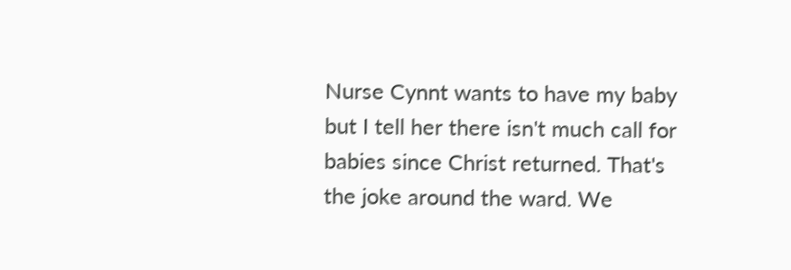Nurse Cynnt wants to have my baby but I tell her there isn't much call for babies since Christ returned. That's the joke around the ward. We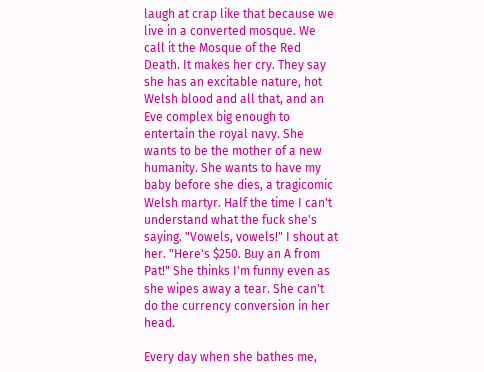laugh at crap like that because we live in a converted mosque. We call it the Mosque of the Red Death. It makes her cry. They say she has an excitable nature, hot Welsh blood and all that, and an Eve complex big enough to entertain the royal navy. She wants to be the mother of a new humanity. She wants to have my baby before she dies, a tragicomic Welsh martyr. Half the time I can't understand what the fuck she's saying. "Vowels, vowels!" I shout at her. "Here's $250. Buy an A from Pat!" She thinks I'm funny even as she wipes away a tear. She can't do the currency conversion in her head.

Every day when she bathes me,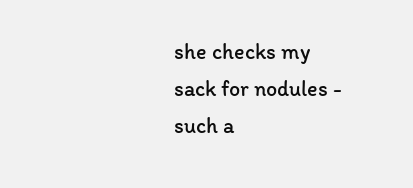she checks my sack for nodules - such a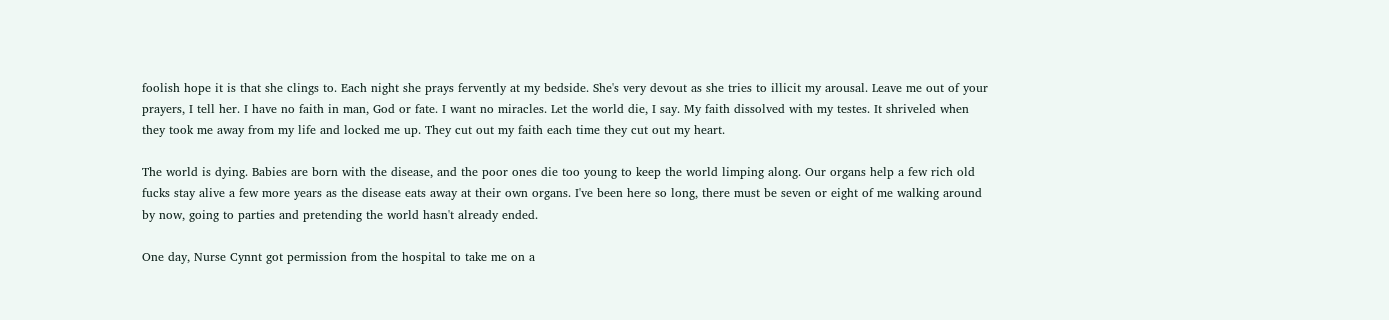foolish hope it is that she clings to. Each night she prays fervently at my bedside. She's very devout as she tries to illicit my arousal. Leave me out of your prayers, I tell her. I have no faith in man, God or fate. I want no miracles. Let the world die, I say. My faith dissolved with my testes. It shriveled when they took me away from my life and locked me up. They cut out my faith each time they cut out my heart.

The world is dying. Babies are born with the disease, and the poor ones die too young to keep the world limping along. Our organs help a few rich old fucks stay alive a few more years as the disease eats away at their own organs. I've been here so long, there must be seven or eight of me walking around by now, going to parties and pretending the world hasn't already ended.

One day, Nurse Cynnt got permission from the hospital to take me on a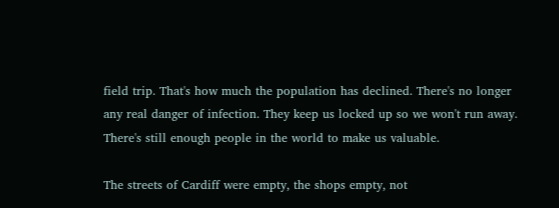field trip. That's how much the population has declined. There's no longer any real danger of infection. They keep us locked up so we won't run away. There's still enough people in the world to make us valuable.

The streets of Cardiff were empty, the shops empty, not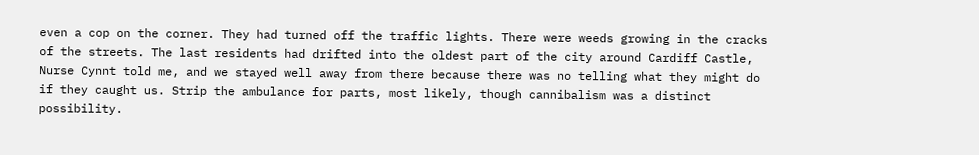even a cop on the corner. They had turned off the traffic lights. There were weeds growing in the cracks of the streets. The last residents had drifted into the oldest part of the city around Cardiff Castle, Nurse Cynnt told me, and we stayed well away from there because there was no telling what they might do if they caught us. Strip the ambulance for parts, most likely, though cannibalism was a distinct possibility.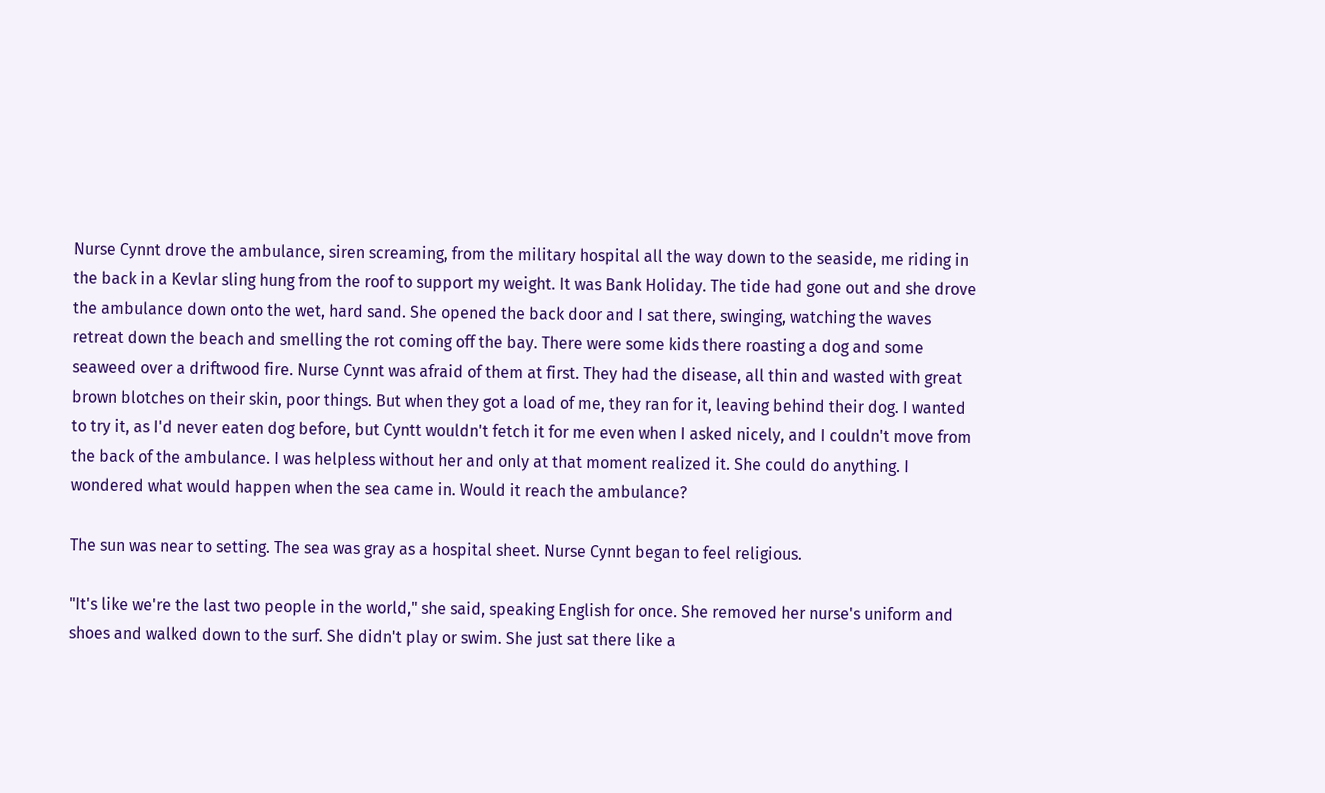Nurse Cynnt drove the ambulance, siren screaming, from the military hospital all the way down to the seaside, me riding in the back in a Kevlar sling hung from the roof to support my weight. It was Bank Holiday. The tide had gone out and she drove the ambulance down onto the wet, hard sand. She opened the back door and I sat there, swinging, watching the waves retreat down the beach and smelling the rot coming off the bay. There were some kids there roasting a dog and some seaweed over a driftwood fire. Nurse Cynnt was afraid of them at first. They had the disease, all thin and wasted with great brown blotches on their skin, poor things. But when they got a load of me, they ran for it, leaving behind their dog. I wanted to try it, as I'd never eaten dog before, but Cyntt wouldn't fetch it for me even when I asked nicely, and I couldn't move from the back of the ambulance. I was helpless without her and only at that moment realized it. She could do anything. I wondered what would happen when the sea came in. Would it reach the ambulance?

The sun was near to setting. The sea was gray as a hospital sheet. Nurse Cynnt began to feel religious.

"It's like we're the last two people in the world," she said, speaking English for once. She removed her nurse's uniform and shoes and walked down to the surf. She didn't play or swim. She just sat there like a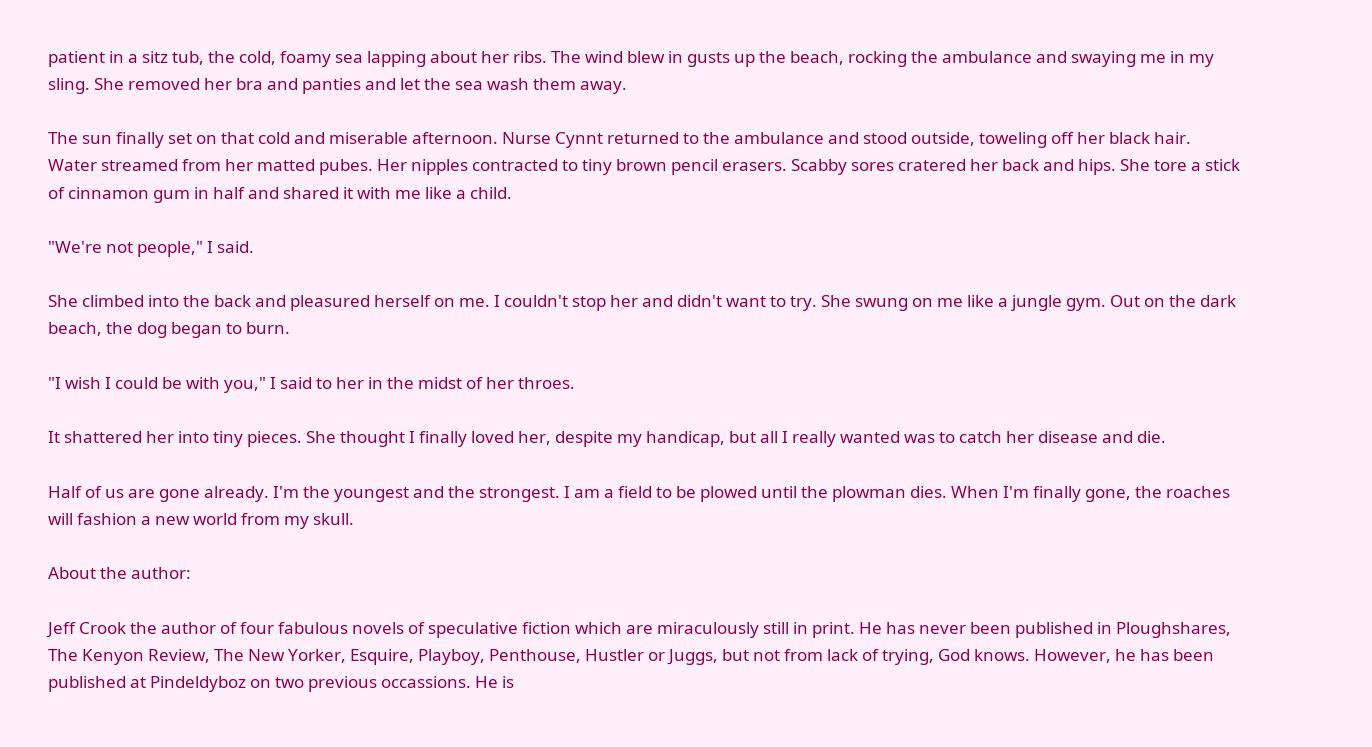patient in a sitz tub, the cold, foamy sea lapping about her ribs. The wind blew in gusts up the beach, rocking the ambulance and swaying me in my sling. She removed her bra and panties and let the sea wash them away.

The sun finally set on that cold and miserable afternoon. Nurse Cynnt returned to the ambulance and stood outside, toweling off her black hair. Water streamed from her matted pubes. Her nipples contracted to tiny brown pencil erasers. Scabby sores cratered her back and hips. She tore a stick of cinnamon gum in half and shared it with me like a child.

"We're not people," I said.

She climbed into the back and pleasured herself on me. I couldn't stop her and didn't want to try. She swung on me like a jungle gym. Out on the dark beach, the dog began to burn.

"I wish I could be with you," I said to her in the midst of her throes.

It shattered her into tiny pieces. She thought I finally loved her, despite my handicap, but all I really wanted was to catch her disease and die.

Half of us are gone already. I'm the youngest and the strongest. I am a field to be plowed until the plowman dies. When I'm finally gone, the roaches will fashion a new world from my skull.

About the author:

Jeff Crook the author of four fabulous novels of speculative fiction which are miraculously still in print. He has never been published in Ploughshares, The Kenyon Review, The New Yorker, Esquire, Playboy, Penthouse, Hustler or Juggs, but not from lack of trying, God knows. However, he has been published at Pindeldyboz on two previous occassions. He is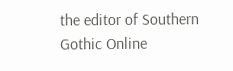the editor of Southern Gothic Online